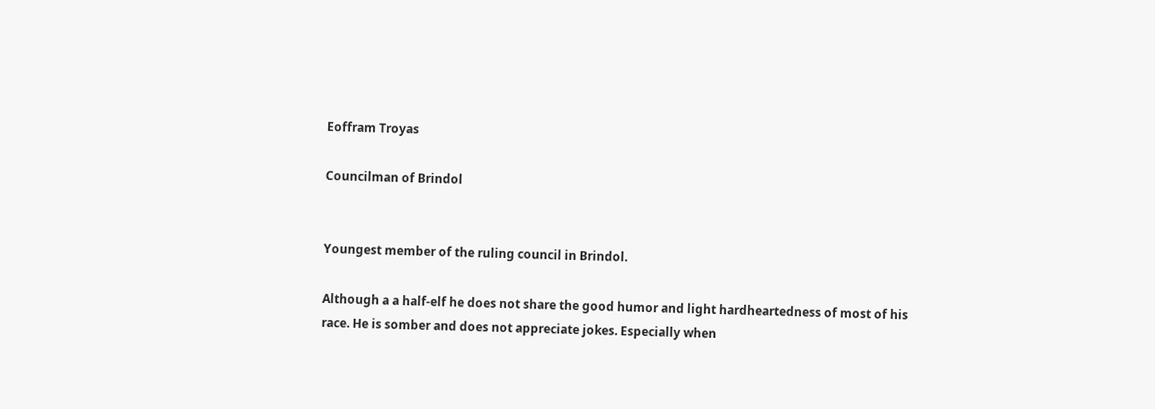Eoffram Troyas

Councilman of Brindol


Youngest member of the ruling council in Brindol.

Although a a half-elf he does not share the good humor and light hardheartedness of most of his race. He is somber and does not appreciate jokes. Especially when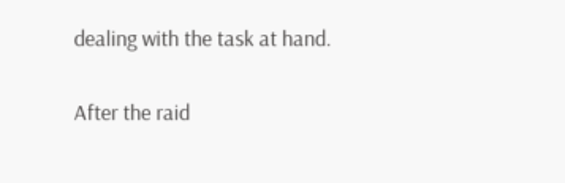dealing with the task at hand.

After the raid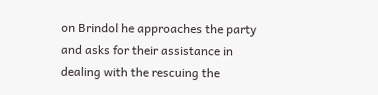on Brindol he approaches the party and asks for their assistance in dealing with the rescuing the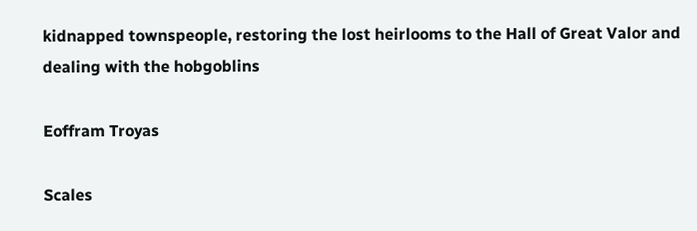kidnapped townspeople, restoring the lost heirlooms to the Hall of Great Valor and dealing with the hobgoblins

Eoffram Troyas

Scales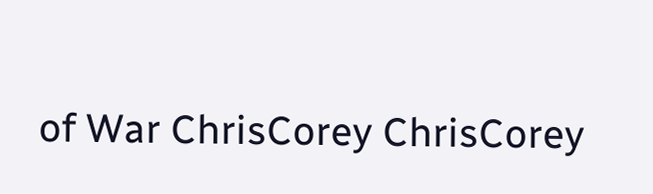of War ChrisCorey ChrisCorey